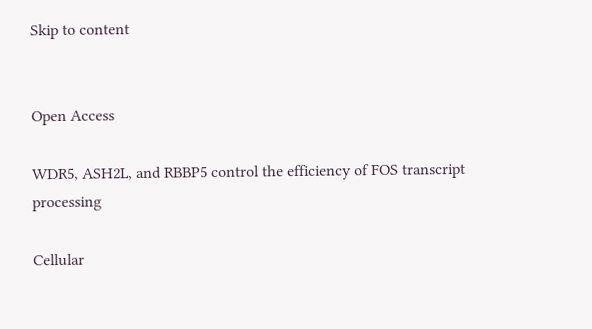Skip to content


Open Access

WDR5, ASH2L, and RBBP5 control the efficiency of FOS transcript processing

Cellular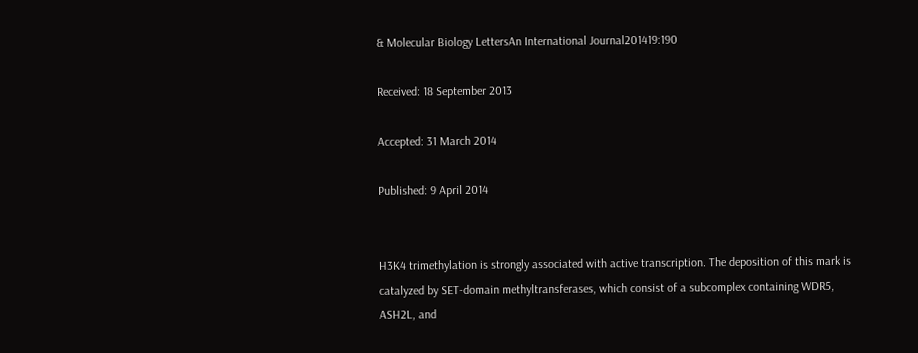& Molecular Biology LettersAn International Journal201419:190

Received: 18 September 2013

Accepted: 31 March 2014

Published: 9 April 2014


H3K4 trimethylation is strongly associated with active transcription. The deposition of this mark is catalyzed by SET-domain methyltransferases, which consist of a subcomplex containing WDR5, ASH2L, and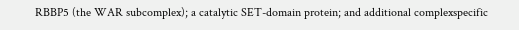RBBP5 (the WAR subcomplex); a catalytic SET-domain protein; and additional complexspecific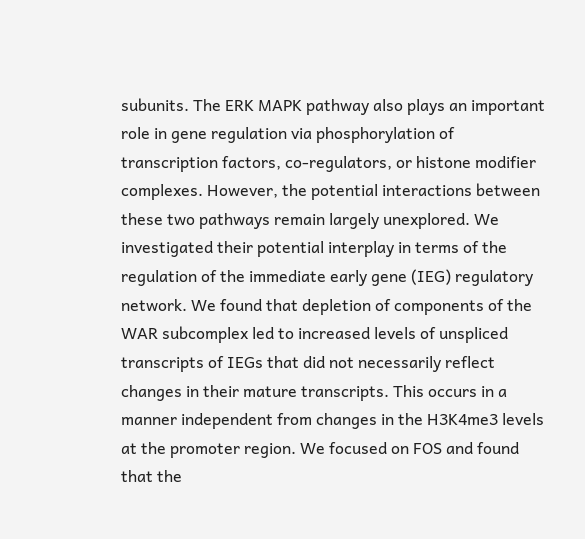subunits. The ERK MAPK pathway also plays an important role in gene regulation via phosphorylation of transcription factors, co-regulators, or histone modifier complexes. However, the potential interactions between these two pathways remain largely unexplored. We investigated their potential interplay in terms of the regulation of the immediate early gene (IEG) regulatory network. We found that depletion of components of the WAR subcomplex led to increased levels of unspliced transcripts of IEGs that did not necessarily reflect changes in their mature transcripts. This occurs in a manner independent from changes in the H3K4me3 levels at the promoter region. We focused on FOS and found that the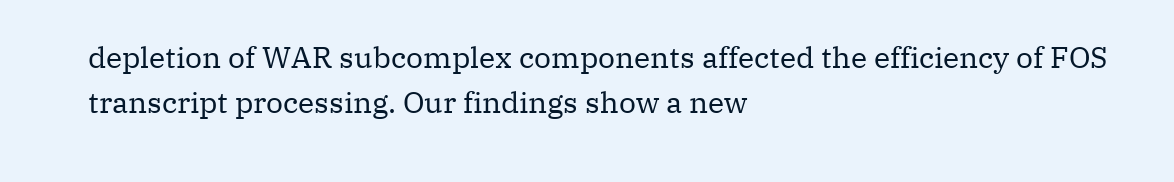depletion of WAR subcomplex components affected the efficiency of FOS transcript processing. Our findings show a new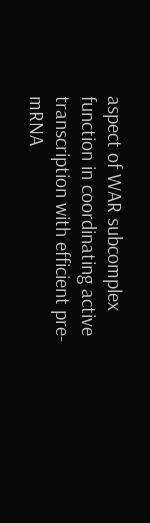aspect of WAR subcomplex function in coordinating active transcription with efficient pre-mRNA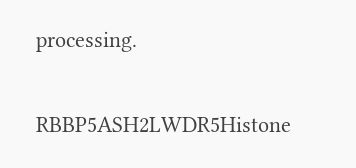processing.


RBBP5ASH2LWDR5Histone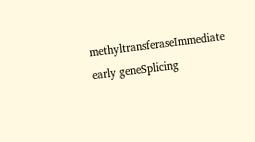methyltransferaseImmediate early geneSplicing